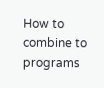How to combine to programs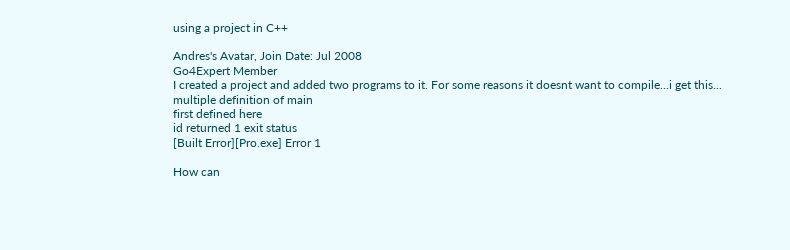using a project in C++

Andres's Avatar, Join Date: Jul 2008
Go4Expert Member
I created a project and added two programs to it. For some reasons it doesnt want to compile...i get this...
multiple definition of main
first defined here
id returned 1 exit status
[Built Error][Pro.exe] Error 1

How can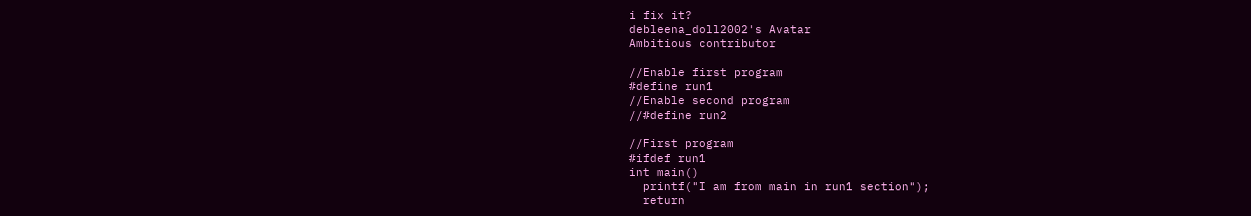i fix it?
debleena_doll2002's Avatar
Ambitious contributor

//Enable first program
#define run1
//Enable second program
//#define run2

//First program
#ifdef run1
int main()
  printf("I am from main in run1 section");
  return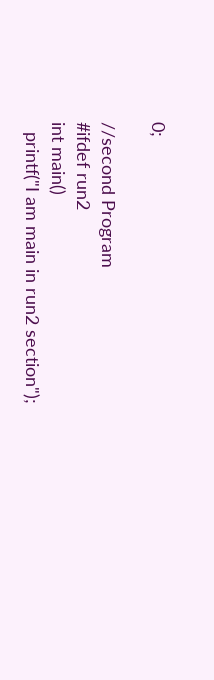0;

//second Program
#ifdef run2
int main()
  printf("I am main in run2 section");